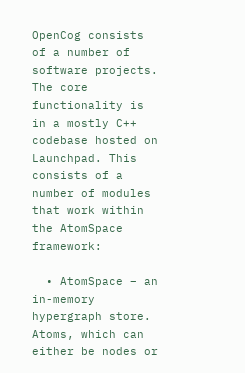OpenCog consists of a number of software projects. The core functionality is in a mostly C++ codebase hosted on Launchpad. This consists of a number of modules that work within the AtomSpace framework:

  • AtomSpace – an in-memory hypergraph store. Atoms, which can either be nodes or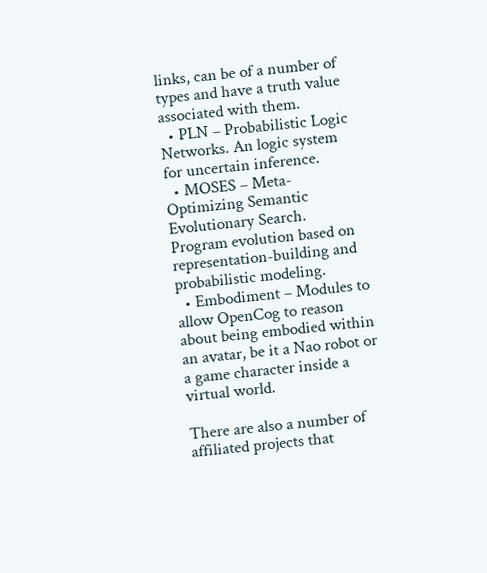links, can be of a number of types and have a truth value associated with them.
  • PLN – Probabilistic Logic Networks. An logic system for uncertain inference.
  • MOSES – Meta-Optimizing Semantic Evolutionary Search. Program evolution based on representation-building and probabilistic modeling.
  • Embodiment – Modules to allow OpenCog to reason about being embodied within an avatar, be it a Nao robot or a game character inside a virtual world.

There are also a number of affiliated projects that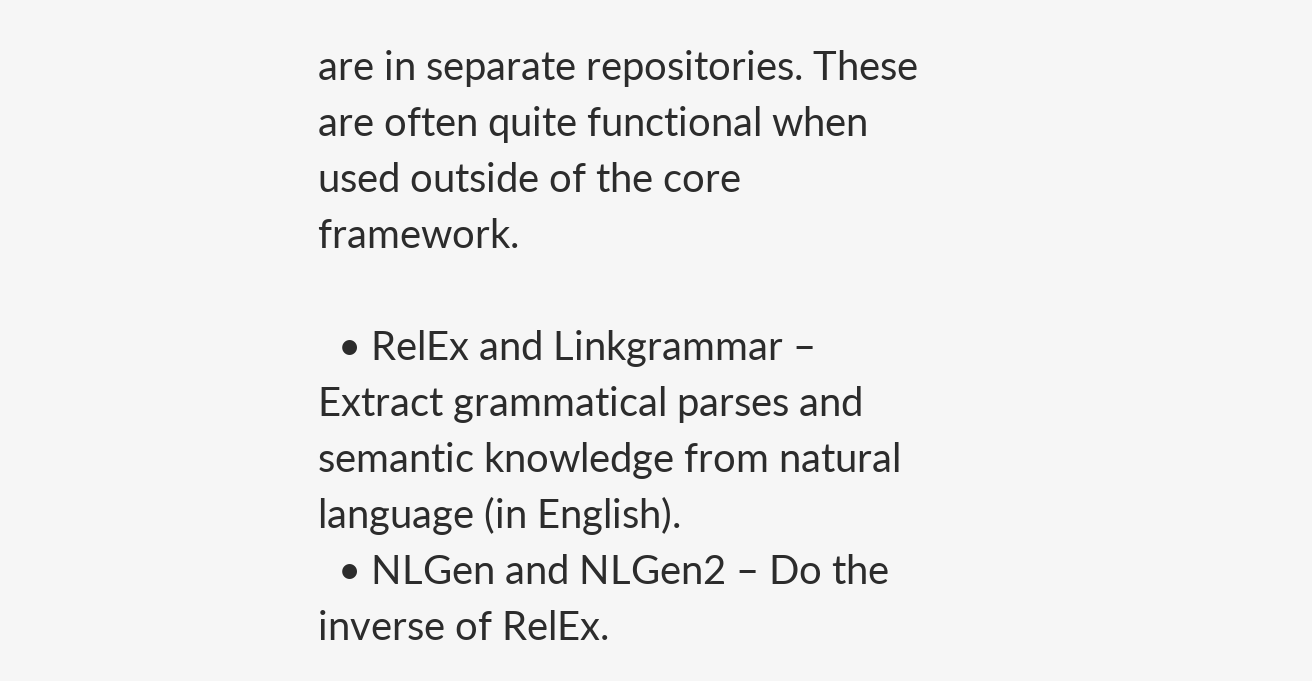are in separate repositories. These are often quite functional when used outside of the core framework.

  • RelEx and Linkgrammar – Extract grammatical parses and semantic knowledge from natural language (in English).
  • NLGen and NLGen2 – Do the inverse of RelEx.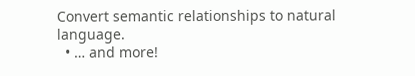Convert semantic relationships to natural language.
  • … and more!